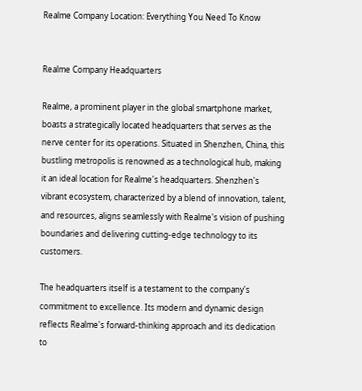Realme Company Location: Everything You Need To Know


Realme Company Headquarters

Realme, a prominent player in the global smartphone market, boasts a strategically located headquarters that serves as the nerve center for its operations. Situated in Shenzhen, China, this bustling metropolis is renowned as a technological hub, making it an ideal location for Realme's headquarters. Shenzhen's vibrant ecosystem, characterized by a blend of innovation, talent, and resources, aligns seamlessly with Realme's vision of pushing boundaries and delivering cutting-edge technology to its customers.

The headquarters itself is a testament to the company's commitment to excellence. Its modern and dynamic design reflects Realme's forward-thinking approach and its dedication to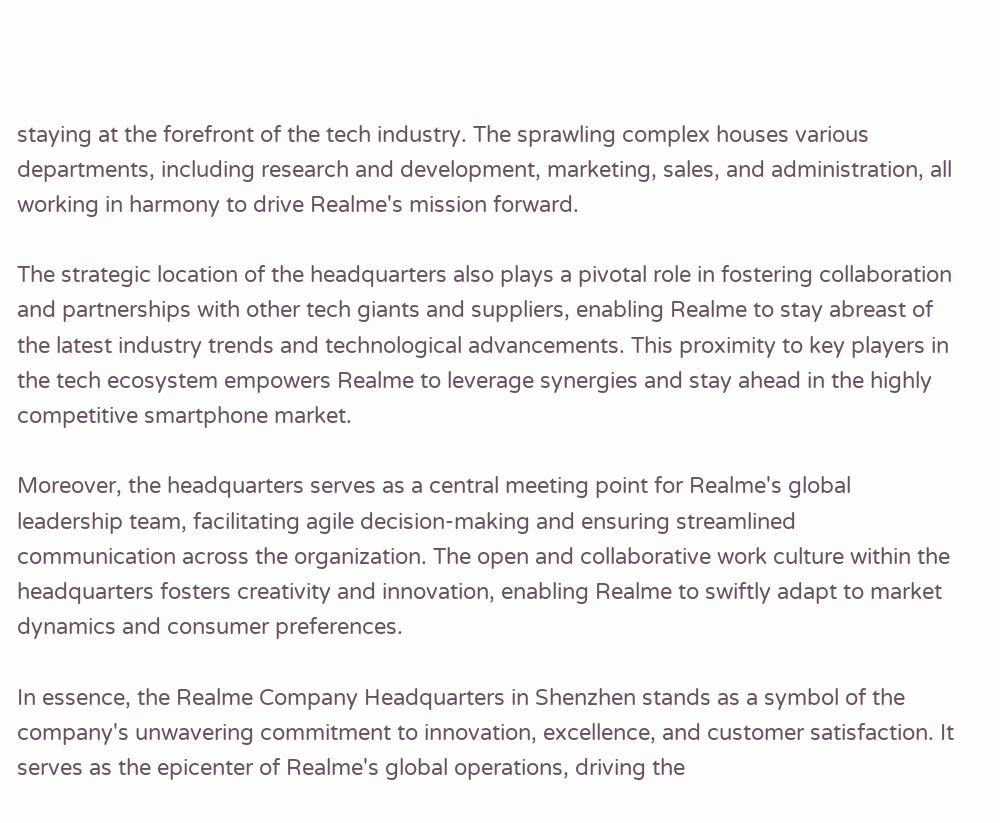staying at the forefront of the tech industry. The sprawling complex houses various departments, including research and development, marketing, sales, and administration, all working in harmony to drive Realme's mission forward.

The strategic location of the headquarters also plays a pivotal role in fostering collaboration and partnerships with other tech giants and suppliers, enabling Realme to stay abreast of the latest industry trends and technological advancements. This proximity to key players in the tech ecosystem empowers Realme to leverage synergies and stay ahead in the highly competitive smartphone market.

Moreover, the headquarters serves as a central meeting point for Realme's global leadership team, facilitating agile decision-making and ensuring streamlined communication across the organization. The open and collaborative work culture within the headquarters fosters creativity and innovation, enabling Realme to swiftly adapt to market dynamics and consumer preferences.

In essence, the Realme Company Headquarters in Shenzhen stands as a symbol of the company's unwavering commitment to innovation, excellence, and customer satisfaction. It serves as the epicenter of Realme's global operations, driving the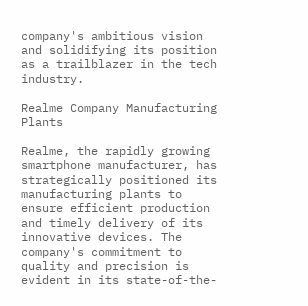company's ambitious vision and solidifying its position as a trailblazer in the tech industry.

Realme Company Manufacturing Plants

Realme, the rapidly growing smartphone manufacturer, has strategically positioned its manufacturing plants to ensure efficient production and timely delivery of its innovative devices. The company's commitment to quality and precision is evident in its state-of-the-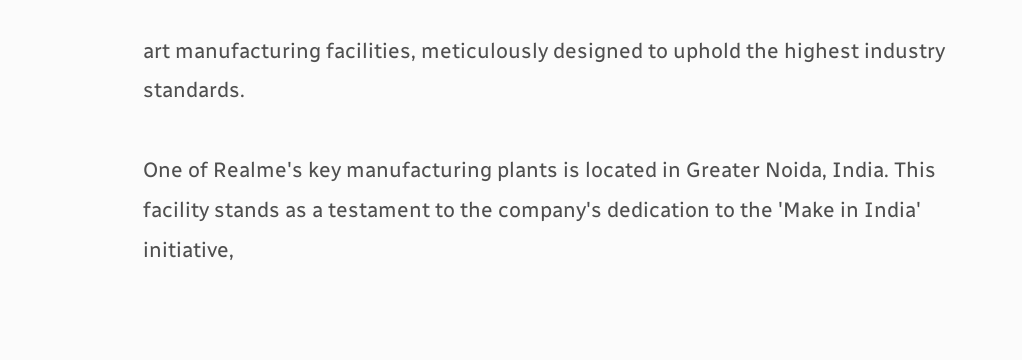art manufacturing facilities, meticulously designed to uphold the highest industry standards.

One of Realme's key manufacturing plants is located in Greater Noida, India. This facility stands as a testament to the company's dedication to the 'Make in India' initiative,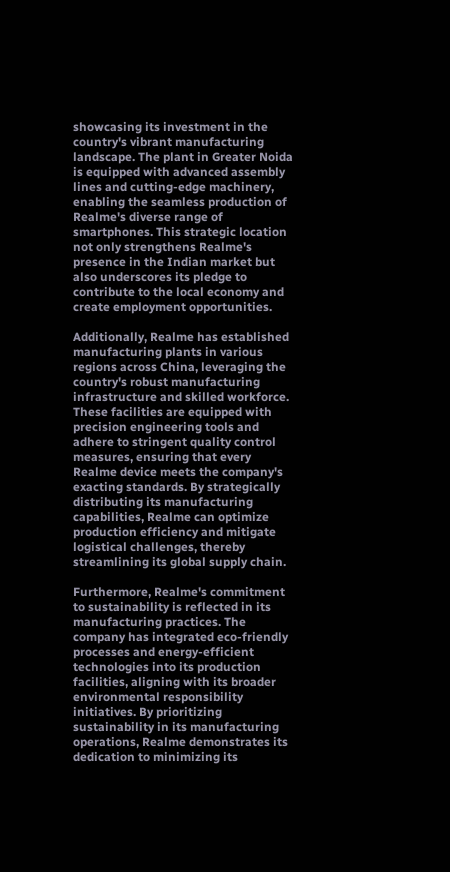showcasing its investment in the country's vibrant manufacturing landscape. The plant in Greater Noida is equipped with advanced assembly lines and cutting-edge machinery, enabling the seamless production of Realme's diverse range of smartphones. This strategic location not only strengthens Realme's presence in the Indian market but also underscores its pledge to contribute to the local economy and create employment opportunities.

Additionally, Realme has established manufacturing plants in various regions across China, leveraging the country's robust manufacturing infrastructure and skilled workforce. These facilities are equipped with precision engineering tools and adhere to stringent quality control measures, ensuring that every Realme device meets the company's exacting standards. By strategically distributing its manufacturing capabilities, Realme can optimize production efficiency and mitigate logistical challenges, thereby streamlining its global supply chain.

Furthermore, Realme's commitment to sustainability is reflected in its manufacturing practices. The company has integrated eco-friendly processes and energy-efficient technologies into its production facilities, aligning with its broader environmental responsibility initiatives. By prioritizing sustainability in its manufacturing operations, Realme demonstrates its dedication to minimizing its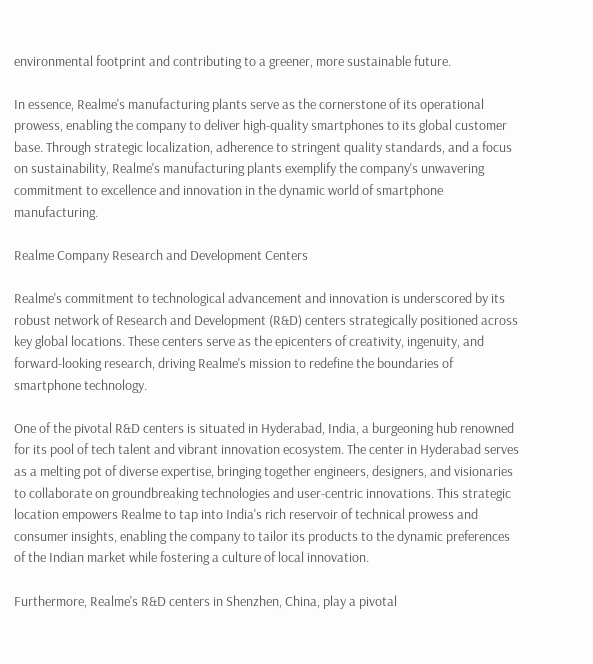environmental footprint and contributing to a greener, more sustainable future.

In essence, Realme's manufacturing plants serve as the cornerstone of its operational prowess, enabling the company to deliver high-quality smartphones to its global customer base. Through strategic localization, adherence to stringent quality standards, and a focus on sustainability, Realme's manufacturing plants exemplify the company's unwavering commitment to excellence and innovation in the dynamic world of smartphone manufacturing.

Realme Company Research and Development Centers

Realme's commitment to technological advancement and innovation is underscored by its robust network of Research and Development (R&D) centers strategically positioned across key global locations. These centers serve as the epicenters of creativity, ingenuity, and forward-looking research, driving Realme's mission to redefine the boundaries of smartphone technology.

One of the pivotal R&D centers is situated in Hyderabad, India, a burgeoning hub renowned for its pool of tech talent and vibrant innovation ecosystem. The center in Hyderabad serves as a melting pot of diverse expertise, bringing together engineers, designers, and visionaries to collaborate on groundbreaking technologies and user-centric innovations. This strategic location empowers Realme to tap into India's rich reservoir of technical prowess and consumer insights, enabling the company to tailor its products to the dynamic preferences of the Indian market while fostering a culture of local innovation.

Furthermore, Realme's R&D centers in Shenzhen, China, play a pivotal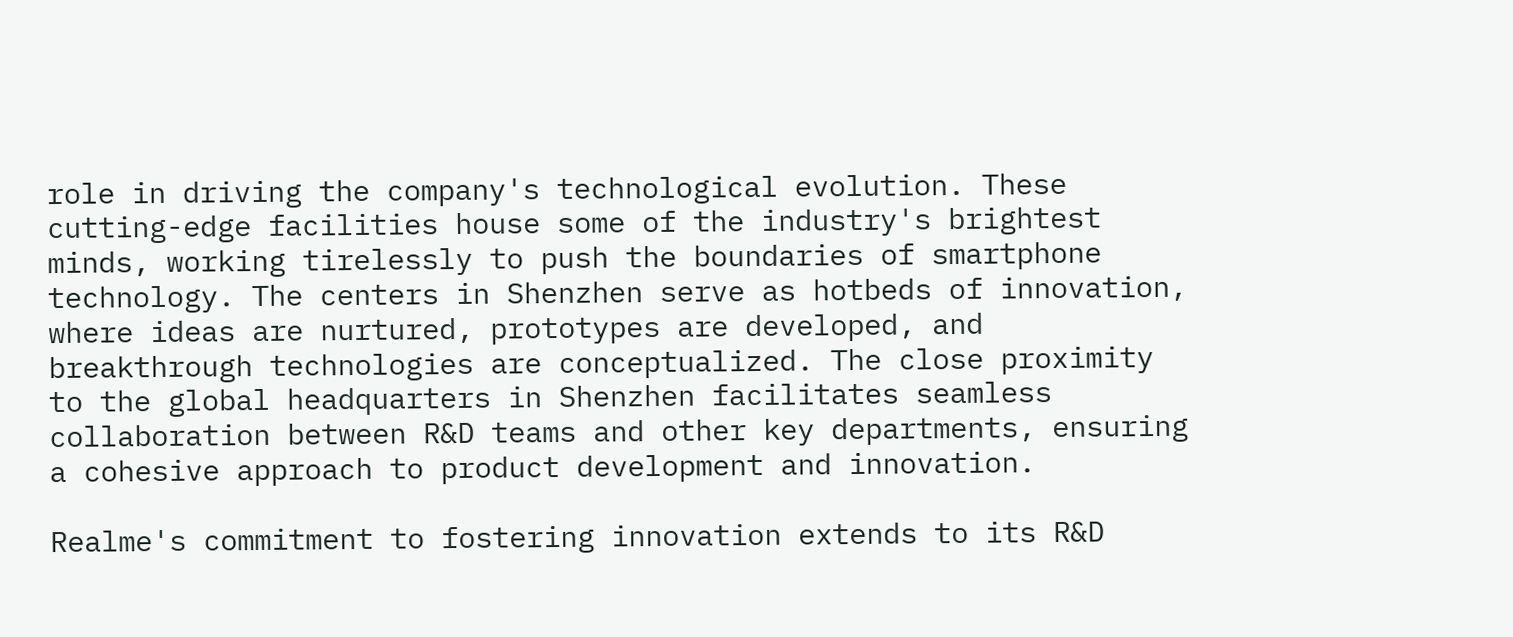role in driving the company's technological evolution. These cutting-edge facilities house some of the industry's brightest minds, working tirelessly to push the boundaries of smartphone technology. The centers in Shenzhen serve as hotbeds of innovation, where ideas are nurtured, prototypes are developed, and breakthrough technologies are conceptualized. The close proximity to the global headquarters in Shenzhen facilitates seamless collaboration between R&D teams and other key departments, ensuring a cohesive approach to product development and innovation.

Realme's commitment to fostering innovation extends to its R&D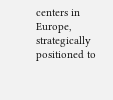centers in Europe, strategically positioned to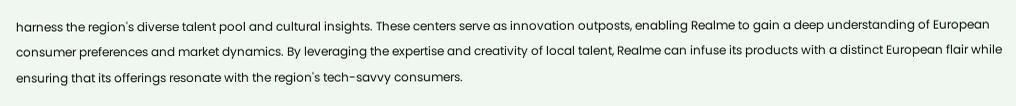harness the region's diverse talent pool and cultural insights. These centers serve as innovation outposts, enabling Realme to gain a deep understanding of European consumer preferences and market dynamics. By leveraging the expertise and creativity of local talent, Realme can infuse its products with a distinct European flair while ensuring that its offerings resonate with the region's tech-savvy consumers.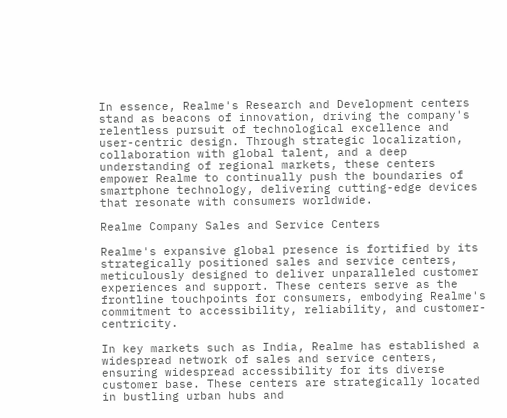In essence, Realme's Research and Development centers stand as beacons of innovation, driving the company's relentless pursuit of technological excellence and user-centric design. Through strategic localization, collaboration with global talent, and a deep understanding of regional markets, these centers empower Realme to continually push the boundaries of smartphone technology, delivering cutting-edge devices that resonate with consumers worldwide.

Realme Company Sales and Service Centers

Realme's expansive global presence is fortified by its strategically positioned sales and service centers, meticulously designed to deliver unparalleled customer experiences and support. These centers serve as the frontline touchpoints for consumers, embodying Realme's commitment to accessibility, reliability, and customer-centricity.

In key markets such as India, Realme has established a widespread network of sales and service centers, ensuring widespread accessibility for its diverse customer base. These centers are strategically located in bustling urban hubs and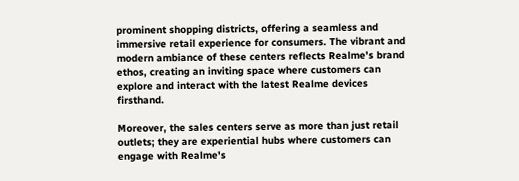prominent shopping districts, offering a seamless and immersive retail experience for consumers. The vibrant and modern ambiance of these centers reflects Realme's brand ethos, creating an inviting space where customers can explore and interact with the latest Realme devices firsthand.

Moreover, the sales centers serve as more than just retail outlets; they are experiential hubs where customers can engage with Realme's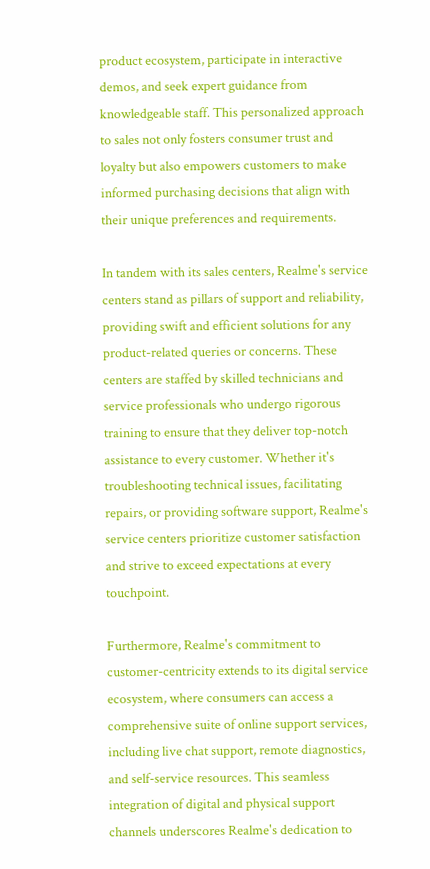product ecosystem, participate in interactive demos, and seek expert guidance from knowledgeable staff. This personalized approach to sales not only fosters consumer trust and loyalty but also empowers customers to make informed purchasing decisions that align with their unique preferences and requirements.

In tandem with its sales centers, Realme's service centers stand as pillars of support and reliability, providing swift and efficient solutions for any product-related queries or concerns. These centers are staffed by skilled technicians and service professionals who undergo rigorous training to ensure that they deliver top-notch assistance to every customer. Whether it's troubleshooting technical issues, facilitating repairs, or providing software support, Realme's service centers prioritize customer satisfaction and strive to exceed expectations at every touchpoint.

Furthermore, Realme's commitment to customer-centricity extends to its digital service ecosystem, where consumers can access a comprehensive suite of online support services, including live chat support, remote diagnostics, and self-service resources. This seamless integration of digital and physical support channels underscores Realme's dedication to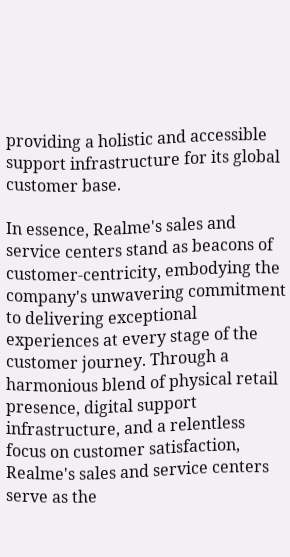providing a holistic and accessible support infrastructure for its global customer base.

In essence, Realme's sales and service centers stand as beacons of customer-centricity, embodying the company's unwavering commitment to delivering exceptional experiences at every stage of the customer journey. Through a harmonious blend of physical retail presence, digital support infrastructure, and a relentless focus on customer satisfaction, Realme's sales and service centers serve as the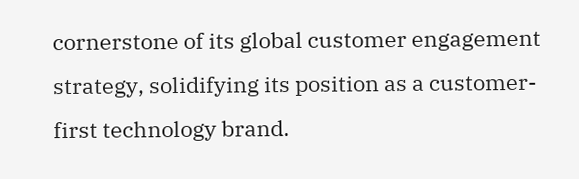cornerstone of its global customer engagement strategy, solidifying its position as a customer-first technology brand.